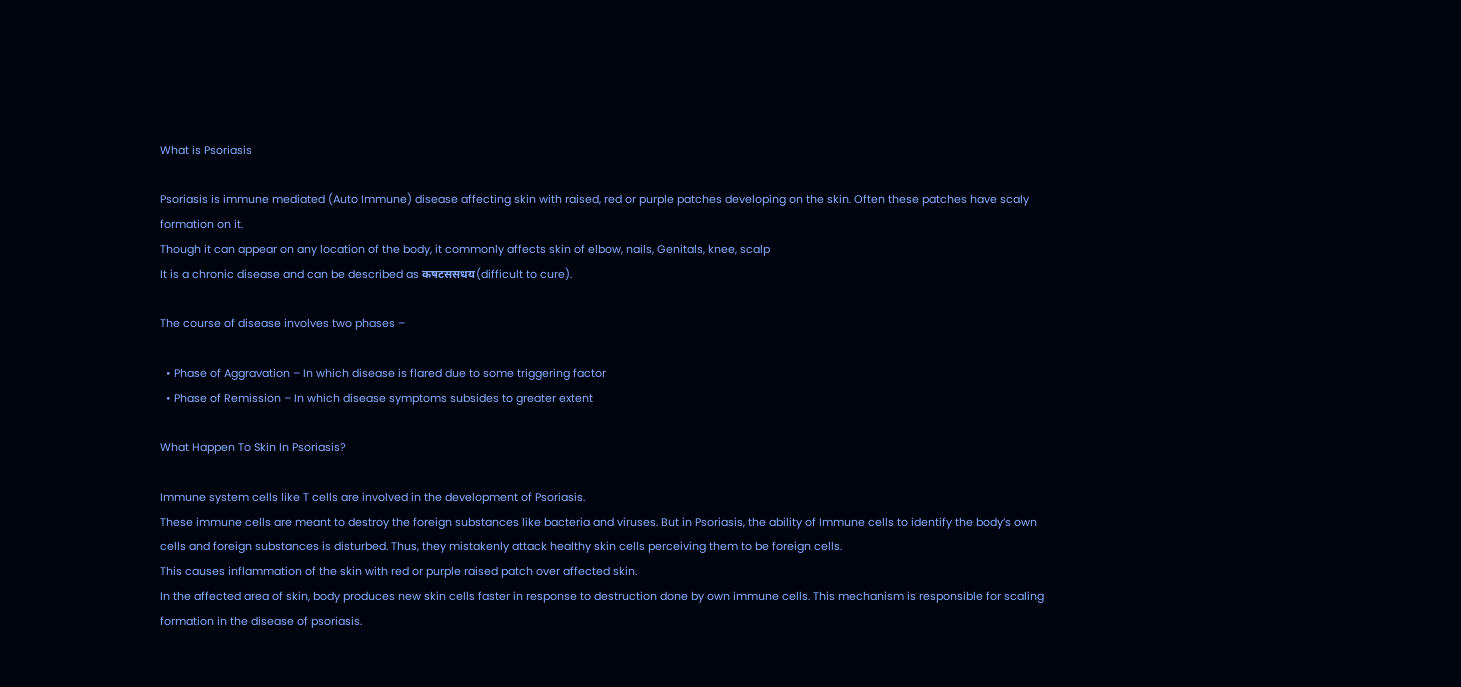What is Psoriasis

Psoriasis is immune mediated (Auto Immune) disease affecting skin with raised, red or purple patches developing on the skin. Often these patches have scaly formation on it.
Though it can appear on any location of the body, it commonly affects skin of elbow, nails, Genitals, knee, scalp
It is a chronic disease and can be described as कषटससधय(difficult to cure).

The course of disease involves two phases –

  • Phase of Aggravation – In which disease is flared due to some triggering factor
  • Phase of Remission – In which disease symptoms subsides to greater extent

What Happen To Skin In Psoriasis?

Immune system cells like T cells are involved in the development of Psoriasis.
These immune cells are meant to destroy the foreign substances like bacteria and viruses. But in Psoriasis, the ability of Immune cells to identify the body’s own cells and foreign substances is disturbed. Thus, they mistakenly attack healthy skin cells perceiving them to be foreign cells.
This causes inflammation of the skin with red or purple raised patch over affected skin.
In the affected area of skin, body produces new skin cells faster in response to destruction done by own immune cells. This mechanism is responsible for scaling formation in the disease of psoriasis.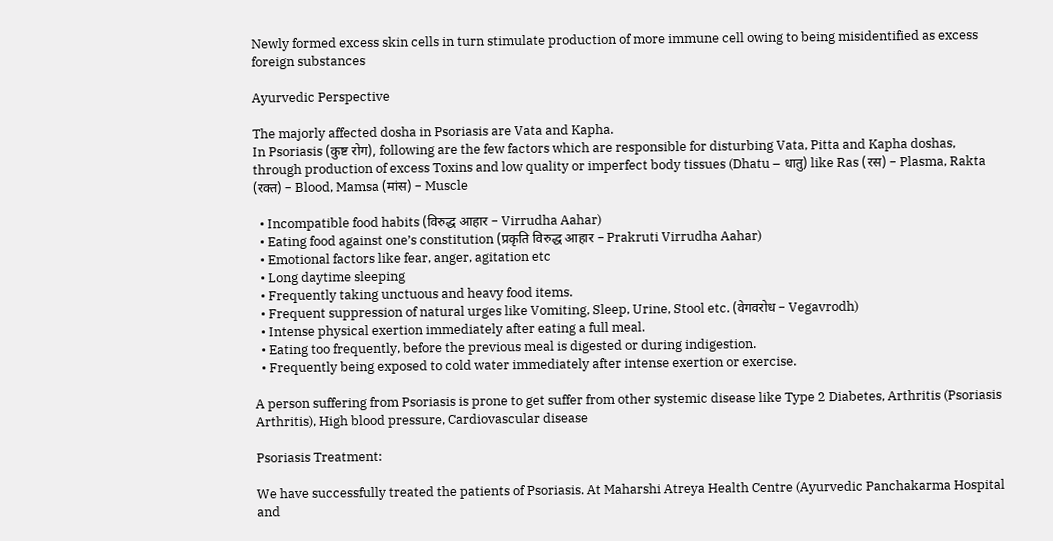Newly formed excess skin cells in turn stimulate production of more immune cell owing to being misidentified as excess foreign substances

Ayurvedic Perspective

The majorly affected dosha in Psoriasis are Vata and Kapha.
In Psoriasis (कुष्ट रोग), following are the few factors which are responsible for disturbing Vata, Pitta and Kapha doshas, through production of excess Toxins and low quality or imperfect body tissues (Dhatu – धातु) like Ras (रस) – Plasma, Rakta (रक्त) – Blood, Mamsa (मांस) – Muscle

  • Incompatible food habits (विरुद्ध आहार – Virrudha Aahar)
  • Eating food against one’s constitution (प्रकृति विरुद्ध आहार – Prakruti Virrudha Aahar)
  • Emotional factors like fear, anger, agitation etc
  • Long daytime sleeping
  • Frequently taking unctuous and heavy food items.
  • Frequent suppression of natural urges like Vomiting, Sleep, Urine, Stool etc. (वेगवरोध – Vegavrodh)
  • Intense physical exertion immediately after eating a full meal.
  • Eating too frequently, before the previous meal is digested or during indigestion.
  • Frequently being exposed to cold water immediately after intense exertion or exercise.

A person suffering from Psoriasis is prone to get suffer from other systemic disease like Type 2 Diabetes, Arthritis (Psoriasis Arthritis), High blood pressure, Cardiovascular disease

Psoriasis Treatment:

We have successfully treated the patients of Psoriasis. At Maharshi Atreya Health Centre (Ayurvedic Panchakarma Hospital and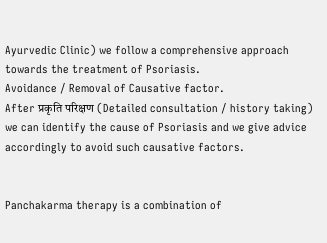Ayurvedic Clinic) we follow a comprehensive approach towards the treatment of Psoriasis.
Avoidance / Removal of Causative factor.
After प्रकृति परिक्षण (Detailed consultation / history taking) we can identify the cause of Psoriasis and we give advice accordingly to avoid such causative factors.


Panchakarma therapy is a combination of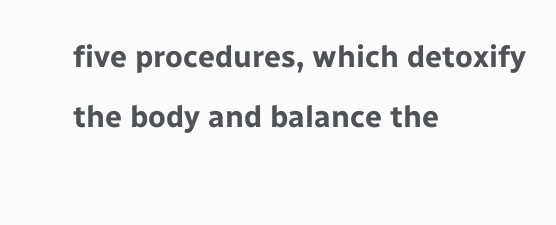five procedures, which detoxify the body and balance the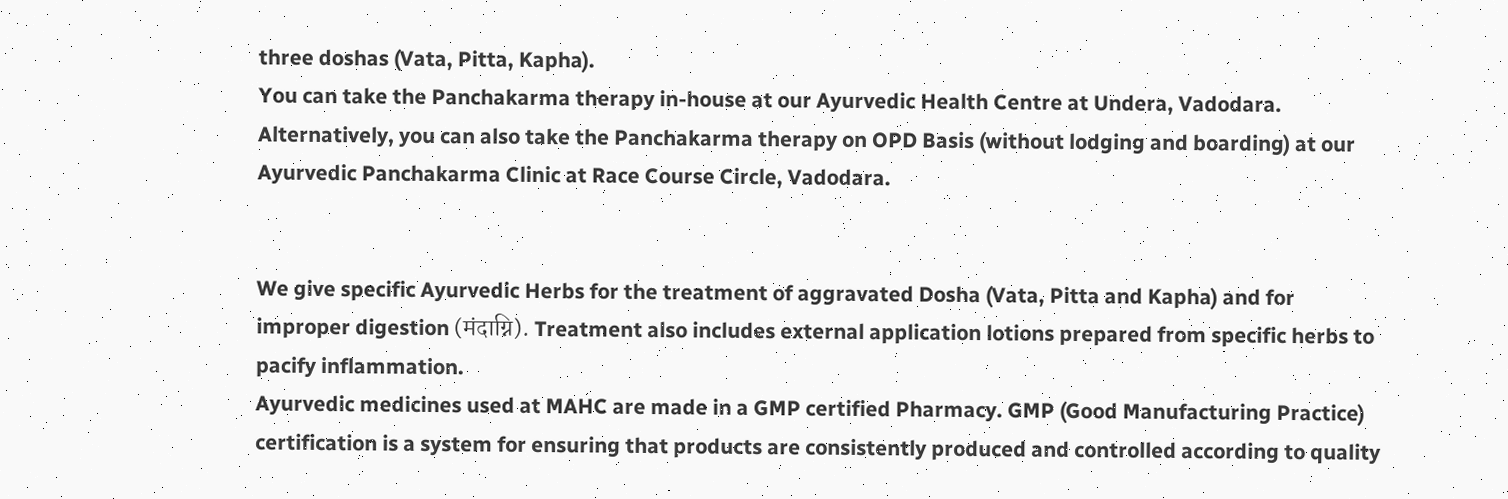three doshas (Vata, Pitta, Kapha).
You can take the Panchakarma therapy in-house at our Ayurvedic Health Centre at Undera, Vadodara.
Alternatively, you can also take the Panchakarma therapy on OPD Basis (without lodging and boarding) at our Ayurvedic Panchakarma Clinic at Race Course Circle, Vadodara.


We give specific Ayurvedic Herbs for the treatment of aggravated Dosha (Vata, Pitta and Kapha) and for improper digestion (मंदाग्नि). Treatment also includes external application lotions prepared from specific herbs to pacify inflammation.
Ayurvedic medicines used at MAHC are made in a GMP certified Pharmacy. GMP (Good Manufacturing Practice) certification is a system for ensuring that products are consistently produced and controlled according to quality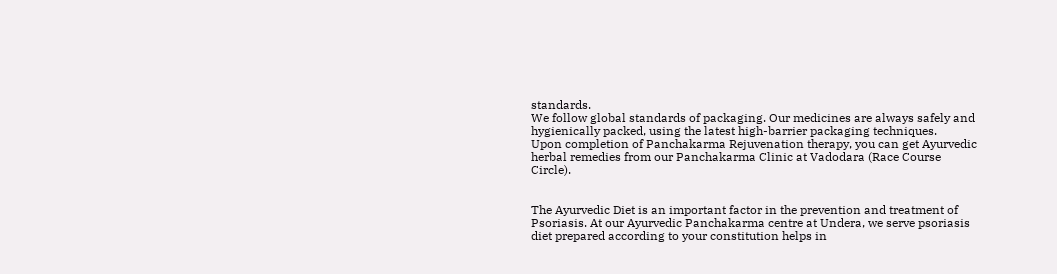standards.
We follow global standards of packaging. Our medicines are always safely and hygienically packed, using the latest high-barrier packaging techniques.
Upon completion of Panchakarma Rejuvenation therapy, you can get Ayurvedic herbal remedies from our Panchakarma Clinic at Vadodara (Race Course Circle).


The Ayurvedic Diet is an important factor in the prevention and treatment of Psoriasis. At our Ayurvedic Panchakarma centre at Undera, we serve psoriasis diet prepared according to your constitution helps in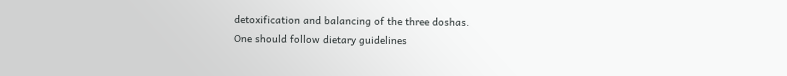detoxification and balancing of the three doshas.
One should follow dietary guidelines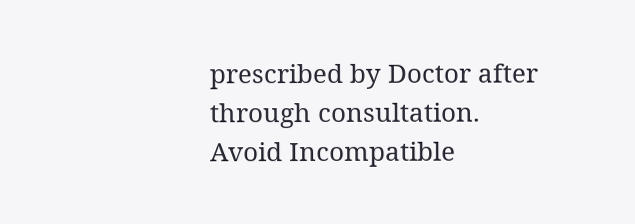prescribed by Doctor after through consultation.
Avoid Incompatible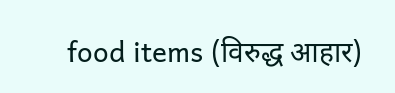food items (विरुद्ध आहार)